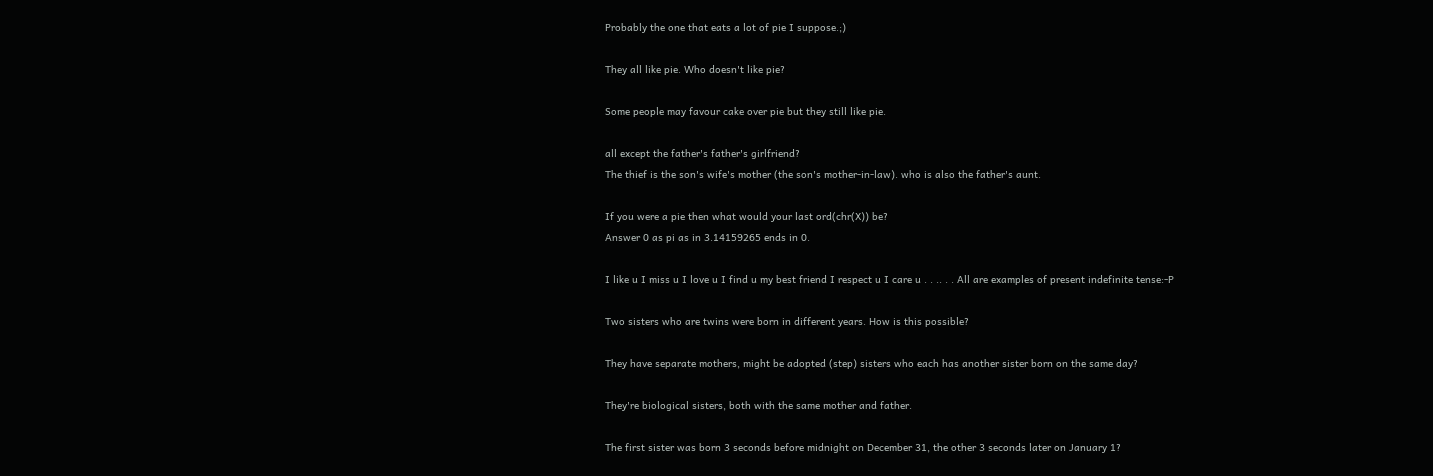Probably the one that eats a lot of pie I suppose.;)

They all like pie. Who doesn't like pie?

Some people may favour cake over pie but they still like pie.

all except the father's father's girlfriend?
The thief is the son's wife's mother (the son's mother-in-law). who is also the father's aunt.

If you were a pie then what would your last ord(chr(X)) be?
Answer 0 as pi as in 3.14159265 ends in 0.

I like u I miss u I love u I find u my best friend I respect u I care u . . .. . . All are examples of present indefinite tense:-P

Two sisters who are twins were born in different years. How is this possible?

They have separate mothers, might be adopted (step) sisters who each has another sister born on the same day?

They're biological sisters, both with the same mother and father.

The first sister was born 3 seconds before midnight on December 31, the other 3 seconds later on January 1?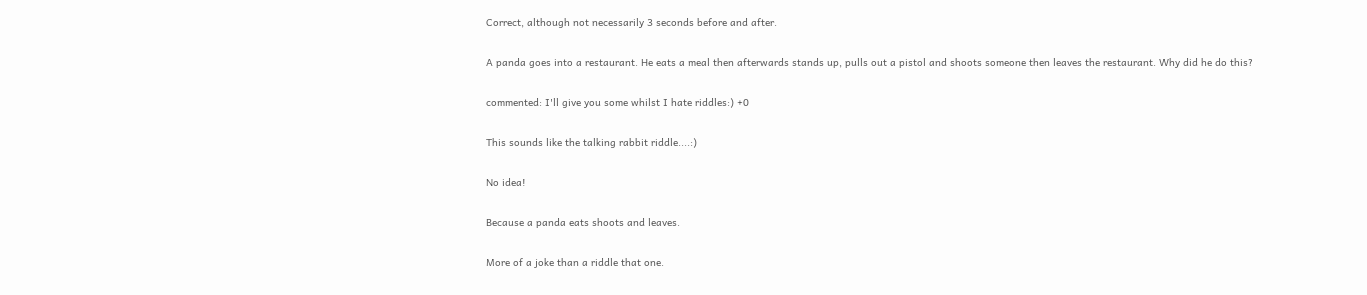Correct, although not necessarily 3 seconds before and after.

A panda goes into a restaurant. He eats a meal then afterwards stands up, pulls out a pistol and shoots someone then leaves the restaurant. Why did he do this?

commented: I'll give you some whilst I hate riddles:) +0

This sounds like the talking rabbit riddle....:)

No idea!

Because a panda eats shoots and leaves.

More of a joke than a riddle that one.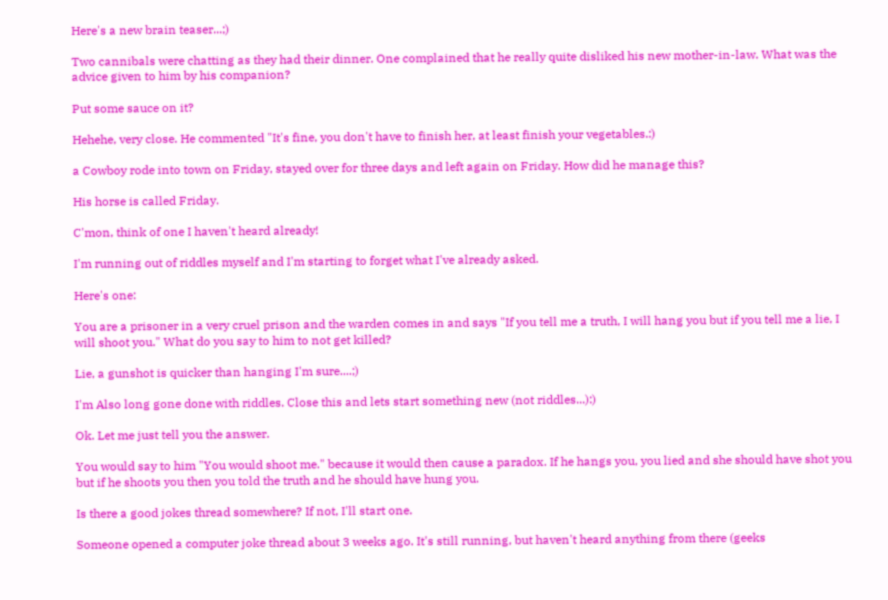Here's a new brain teaser...;)

Two cannibals were chatting as they had their dinner. One complained that he really quite disliked his new mother-in-law. What was the advice given to him by his companion?

Put some sauce on it?

Hehehe, very close. He commented "It's fine, you don't have to finish her, at least finish your vegetables.:)

a Cowboy rode into town on Friday, stayed over for three days and left again on Friday. How did he manage this?

His horse is called Friday.

C'mon, think of one I haven't heard already!

I'm running out of riddles myself and I'm starting to forget what I've already asked.

Here's one:

You are a prisoner in a very cruel prison and the warden comes in and says "If you tell me a truth, I will hang you but if you tell me a lie, I will shoot you." What do you say to him to not get killed?

Lie, a gunshot is quicker than hanging I'm sure....;)

I'm Also long gone done with riddles. Close this and lets start something new (not riddles...):)

Ok. Let me just tell you the answer.

You would say to him "You would shoot me." because it would then cause a paradox. If he hangs you, you lied and she should have shot you but if he shoots you then you told the truth and he should have hung you.

Is there a good jokes thread somewhere? If not, I'll start one.

Someone opened a computer joke thread about 3 weeks ago. It's still running, but haven't heard anything from there (geeks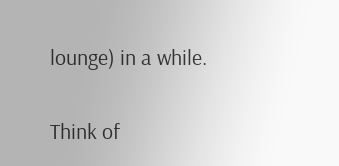lounge) in a while.

Think of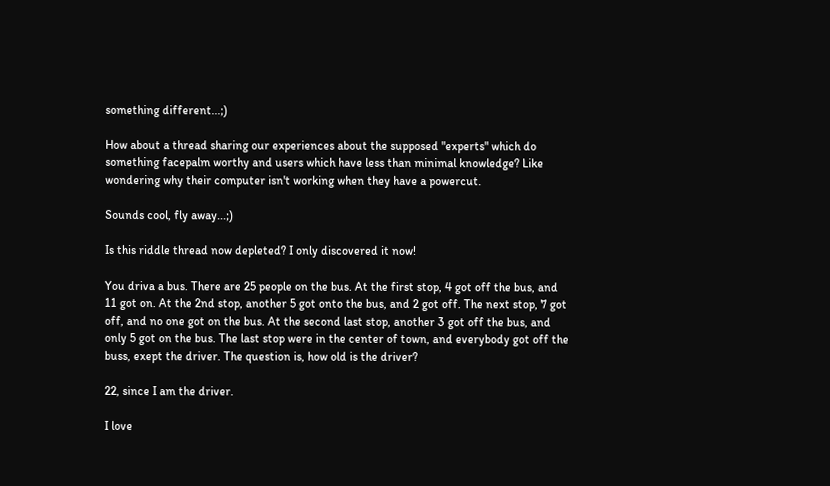something different...;)

How about a thread sharing our experiences about the supposed "experts" which do something facepalm worthy and users which have less than minimal knowledge? Like wondering why their computer isn't working when they have a powercut.

Sounds cool, fly away...;)

Is this riddle thread now depleted? I only discovered it now!

You driva a bus. There are 25 people on the bus. At the first stop, 4 got off the bus, and 11 got on. At the 2nd stop, another 5 got onto the bus, and 2 got off. The next stop, 7 got off, and no one got on the bus. At the second last stop, another 3 got off the bus, and only 5 got on the bus. The last stop were in the center of town, and everybody got off the buss, exept the driver. The question is, how old is the driver?

22, since I am the driver.

I love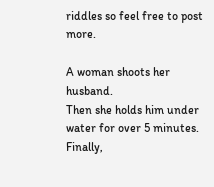riddles so feel free to post more.

A woman shoots her husband.
Then she holds him under water for over 5 minutes.
Finally,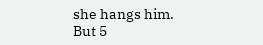she hangs him.
But 5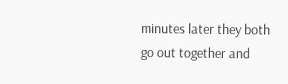minutes later they both go out together and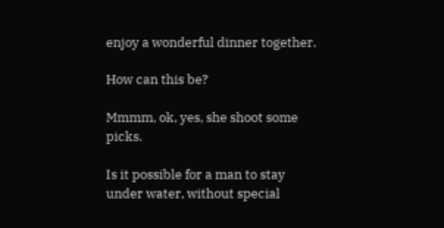enjoy a wonderful dinner together.

How can this be?

Mmmm, ok, yes, she shoot some picks.

Is it possible for a man to stay under water, without special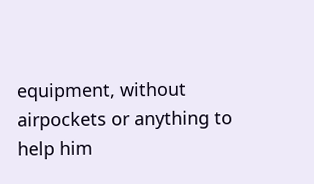equipment, without airpockets or anything to help him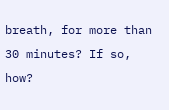breath, for more than 30 minutes? If so, how?